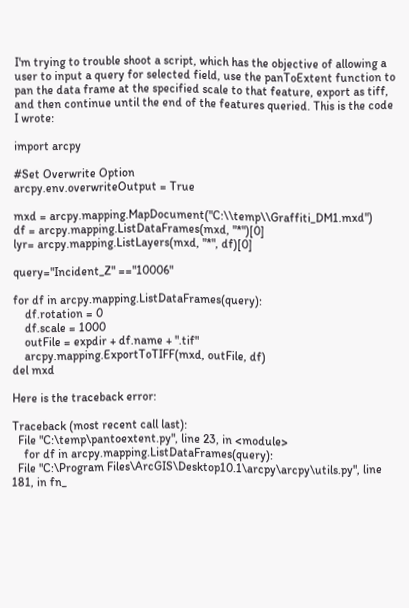I'm trying to trouble shoot a script, which has the objective of allowing a user to input a query for selected field, use the panToExtent function to pan the data frame at the specified scale to that feature, export as tiff, and then continue until the end of the features queried. This is the code I wrote:

import arcpy

#Set Overwrite Option
arcpy.env.overwriteOutput = True

mxd = arcpy.mapping.MapDocument("C:\\temp\\Graffiti_DM1.mxd")
df = arcpy.mapping.ListDataFrames(mxd, "*")[0]
lyr= arcpy.mapping.ListLayers(mxd, "*", df)[0]

query="Incident_Z" =="10006"

for df in arcpy.mapping.ListDataFrames(query):
    df.rotation = 0
    df.scale = 1000
    outFile = expdir + df.name + ".tif"
    arcpy.mapping.ExportToTIFF(mxd, outFile, df)
del mxd

Here is the traceback error:

Traceback (most recent call last):
  File "C:\temp\pantoextent.py", line 23, in <module>
    for df in arcpy.mapping.ListDataFrames(query):
  File "C:\Program Files\ArcGIS\Desktop10.1\arcpy\arcpy\utils.py", line 181, in fn_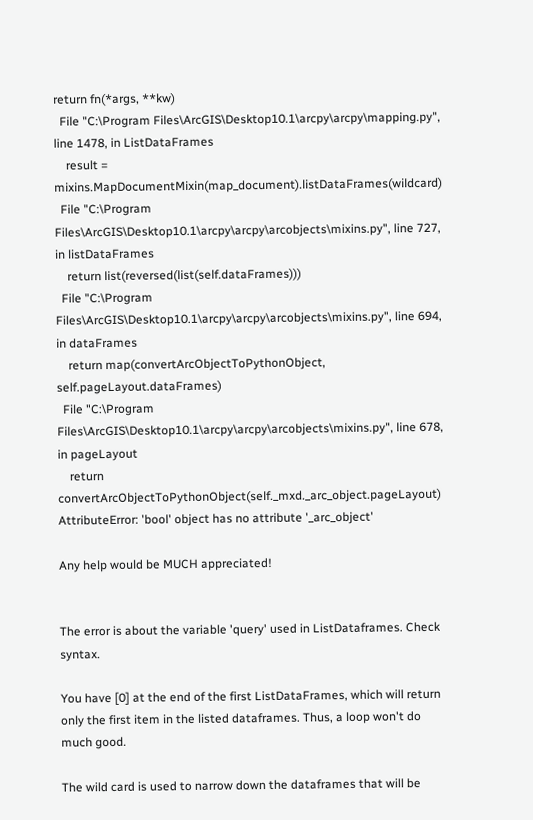return fn(*args, **kw)
  File "C:\Program Files\ArcGIS\Desktop10.1\arcpy\arcpy\mapping.py", line 1478, in ListDataFrames
    result = mixins.MapDocumentMixin(map_document).listDataFrames(wildcard)
  File "C:\Program Files\ArcGIS\Desktop10.1\arcpy\arcpy\arcobjects\mixins.py", line 727, in listDataFrames
    return list(reversed(list(self.dataFrames)))
  File "C:\Program Files\ArcGIS\Desktop10.1\arcpy\arcpy\arcobjects\mixins.py", line 694, in dataFrames
    return map(convertArcObjectToPythonObject, self.pageLayout.dataFrames)
  File "C:\Program Files\ArcGIS\Desktop10.1\arcpy\arcpy\arcobjects\mixins.py", line 678, in pageLayout
    return convertArcObjectToPythonObject(self._mxd._arc_object.pageLayout)
AttributeError: 'bool' object has no attribute '_arc_object'

Any help would be MUCH appreciated!


The error is about the variable 'query' used in ListDataframes. Check syntax.

You have [0] at the end of the first ListDataFrames, which will return only the first item in the listed dataframes. Thus, a loop won't do much good.

The wild card is used to narrow down the dataframes that will be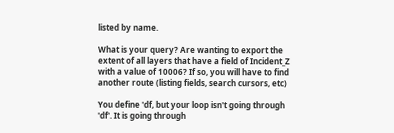listed by name.

What is your query? Are wanting to export the extent of all layers that have a field of Incident_Z with a value of 10006? If so, you will have to find another route (listing fields, search cursors, etc)

You define 'df, but your loop isn't going through 'df'. It is going through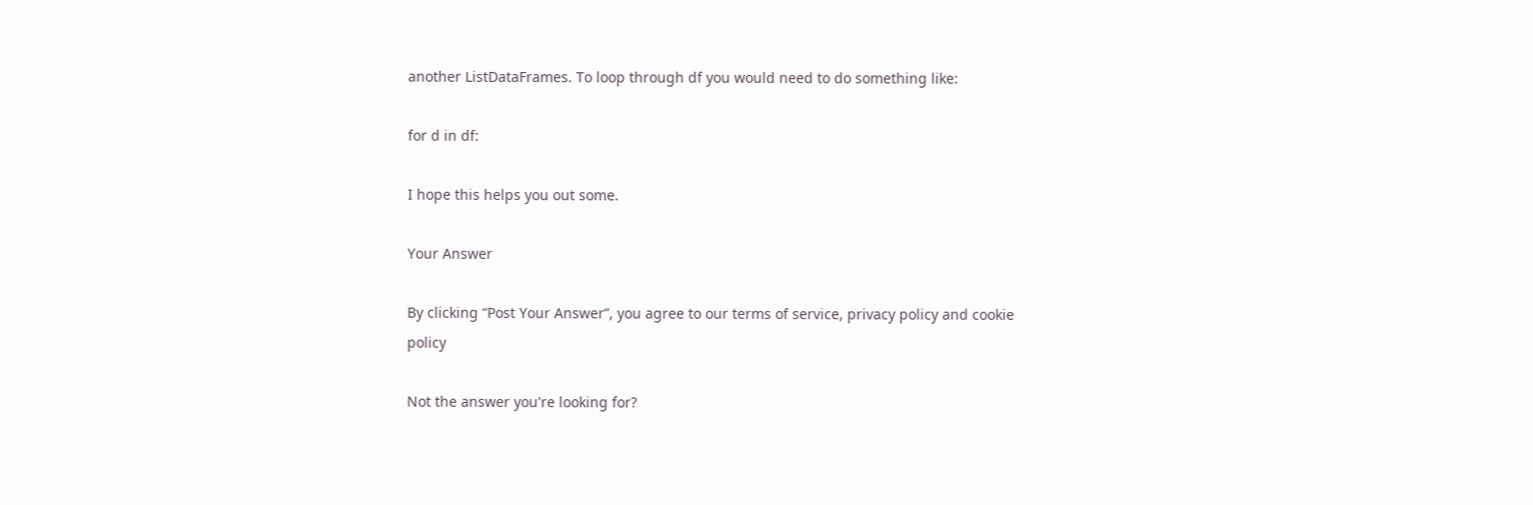another ListDataFrames. To loop through df you would need to do something like:

for d in df:

I hope this helps you out some.

Your Answer

By clicking “Post Your Answer”, you agree to our terms of service, privacy policy and cookie policy

Not the answer you're looking for?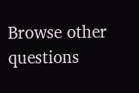Browse other questions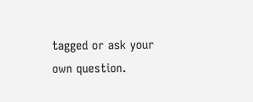tagged or ask your own question.